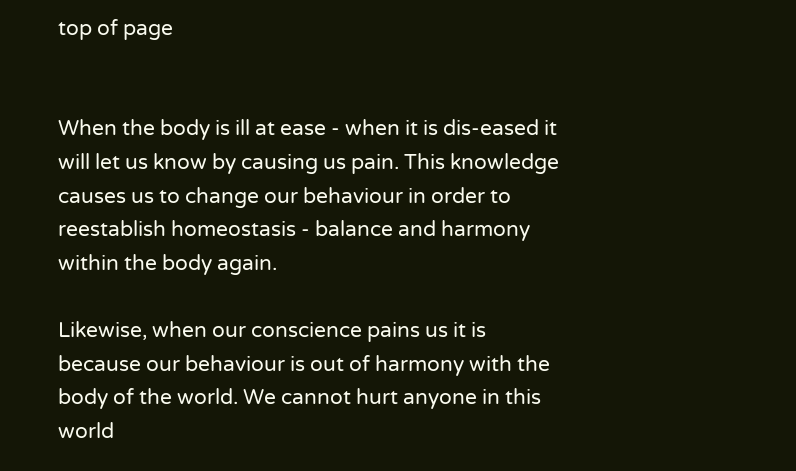top of page


When the body is ill at ease - when it is dis-eased it will let us know by causing us pain. This knowledge causes us to change our behaviour in order to reestablish homeostasis - balance and harmony within the body again.

Likewise, when our conscience pains us it is because our behaviour is out of harmony with the body of the world. We cannot hurt anyone in this world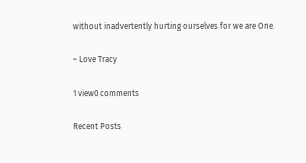without inadvertently hurting ourselves for we are One.

~ Love Tracy

1 view0 comments

Recent Posts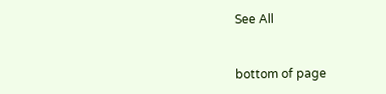See All


bottom of page